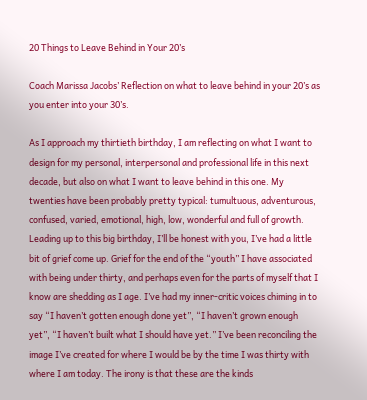20 Things to Leave Behind in Your 20’s

Coach Marissa Jacobs’ Reflection on what to leave behind in your 20’s as you enter into your 30’s.

As I approach my thirtieth birthday, I am reflecting on what I want to design for my personal, interpersonal and professional life in this next decade, but also on what I want to leave behind in this one. My twenties have been probably pretty typical: tumultuous, adventurous, confused, varied, emotional, high, low, wonderful and full of growth. Leading up to this big birthday, I’ll be honest with you, I’ve had a little bit of grief come up. Grief for the end of the “youth” I have associated with being under thirty, and perhaps even for the parts of myself that I know are shedding as I age. I’ve had my inner-critic voices chiming in to say “I haven’t gotten enough done yet”, “I haven’t grown enough yet”, “I haven’t built what I should have yet.” I’ve been reconciling the image I’ve created for where I would be by the time I was thirty with where I am today. The irony is that these are the kinds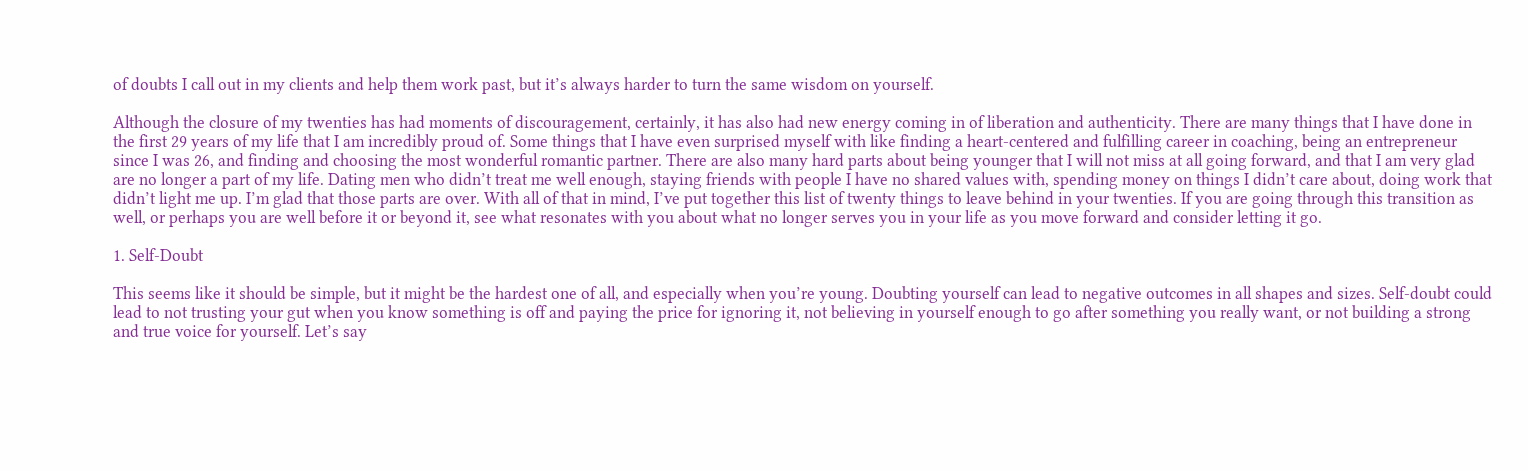of doubts I call out in my clients and help them work past, but it’s always harder to turn the same wisdom on yourself.

Although the closure of my twenties has had moments of discouragement, certainly, it has also had new energy coming in of liberation and authenticity. There are many things that I have done in the first 29 years of my life that I am incredibly proud of. Some things that I have even surprised myself with like finding a heart-centered and fulfilling career in coaching, being an entrepreneur since I was 26, and finding and choosing the most wonderful romantic partner. There are also many hard parts about being younger that I will not miss at all going forward, and that I am very glad are no longer a part of my life. Dating men who didn’t treat me well enough, staying friends with people I have no shared values with, spending money on things I didn’t care about, doing work that didn’t light me up. I’m glad that those parts are over. With all of that in mind, I’ve put together this list of twenty things to leave behind in your twenties. If you are going through this transition as well, or perhaps you are well before it or beyond it, see what resonates with you about what no longer serves you in your life as you move forward and consider letting it go.

1. Self-Doubt

This seems like it should be simple, but it might be the hardest one of all, and especially when you’re young. Doubting yourself can lead to negative outcomes in all shapes and sizes. Self-doubt could lead to not trusting your gut when you know something is off and paying the price for ignoring it, not believing in yourself enough to go after something you really want, or not building a strong and true voice for yourself. Let’s say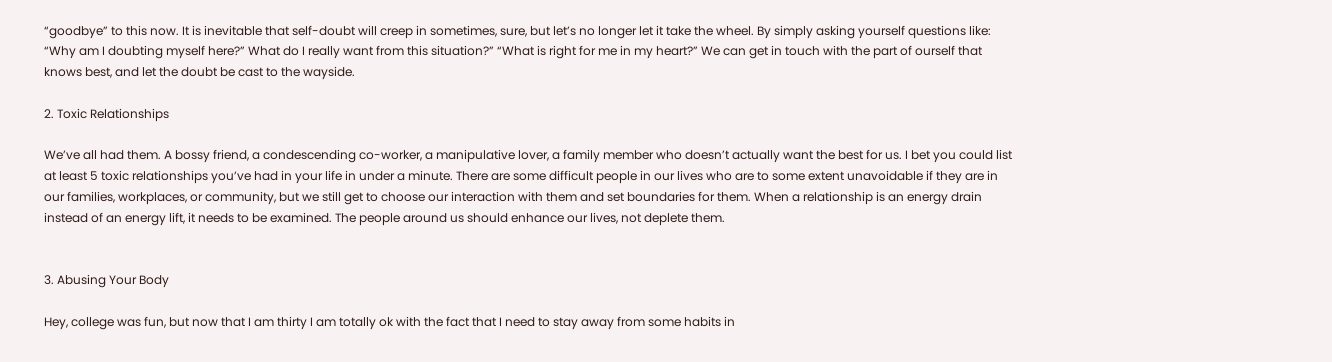“goodbye” to this now. It is inevitable that self-doubt will creep in sometimes, sure, but let’s no longer let it take the wheel. By simply asking yourself questions like: “Why am I doubting myself here?” What do I really want from this situation?” “What is right for me in my heart?” We can get in touch with the part of ourself that knows best, and let the doubt be cast to the wayside.

2. Toxic Relationships

We’ve all had them. A bossy friend, a condescending co-worker, a manipulative lover, a family member who doesn’t actually want the best for us. I bet you could list at least 5 toxic relationships you’ve had in your life in under a minute. There are some difficult people in our lives who are to some extent unavoidable if they are in our families, workplaces, or community, but we still get to choose our interaction with them and set boundaries for them. When a relationship is an energy drain instead of an energy lift, it needs to be examined. The people around us should enhance our lives, not deplete them.


3. Abusing Your Body

Hey, college was fun, but now that I am thirty I am totally ok with the fact that I need to stay away from some habits in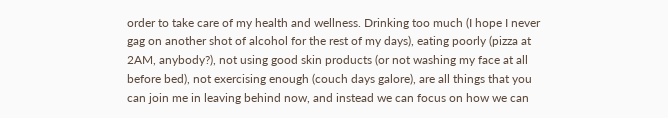order to take care of my health and wellness. Drinking too much (I hope I never gag on another shot of alcohol for the rest of my days), eating poorly (pizza at 2AM, anybody?), not using good skin products (or not washing my face at all before bed), not exercising enough (couch days galore), are all things that you can join me in leaving behind now, and instead we can focus on how we can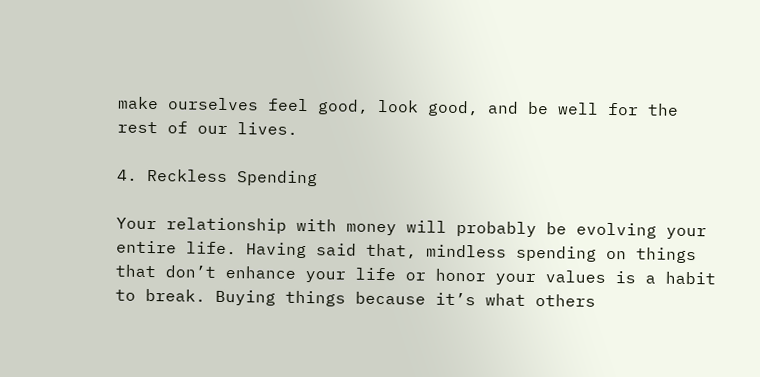make ourselves feel good, look good, and be well for the rest of our lives.

4. Reckless Spending

Your relationship with money will probably be evolving your entire life. Having said that, mindless spending on things that don’t enhance your life or honor your values is a habit to break. Buying things because it’s what others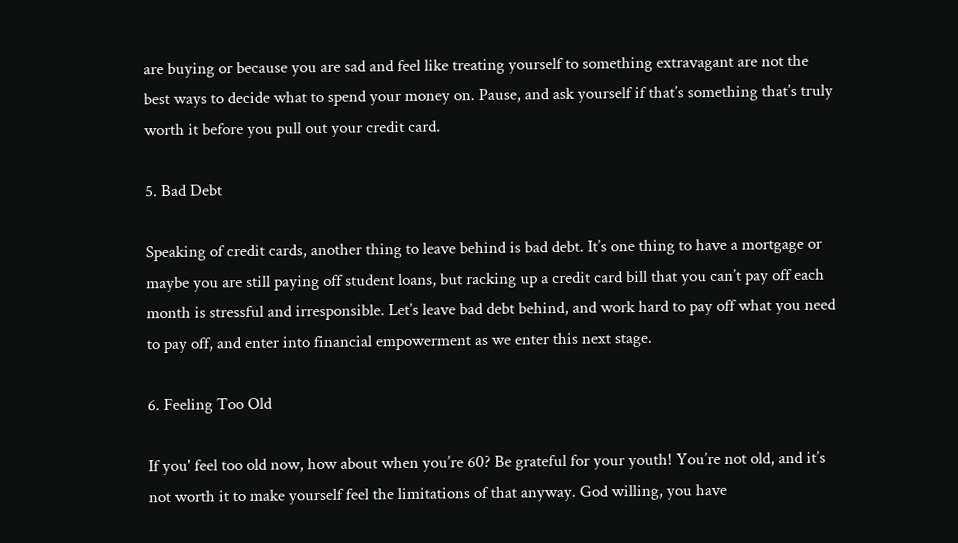are buying or because you are sad and feel like treating yourself to something extravagant are not the best ways to decide what to spend your money on. Pause, and ask yourself if that’s something that’s truly worth it before you pull out your credit card.

5. Bad Debt

Speaking of credit cards, another thing to leave behind is bad debt. It’s one thing to have a mortgage or maybe you are still paying off student loans, but racking up a credit card bill that you can’t pay off each month is stressful and irresponsible. Let’s leave bad debt behind, and work hard to pay off what you need to pay off, and enter into financial empowerment as we enter this next stage.

6. Feeling Too Old

If you' feel too old now, how about when you’re 60? Be grateful for your youth! You’re not old, and it’s not worth it to make yourself feel the limitations of that anyway. God willing, you have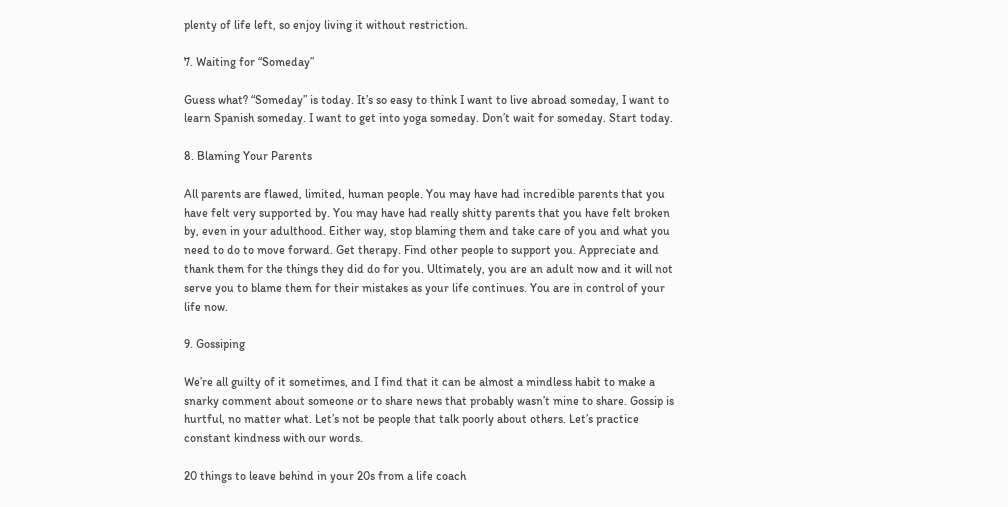plenty of life left, so enjoy living it without restriction.

7. Waiting for “Someday”

Guess what? “Someday” is today. It’s so easy to think I want to live abroad someday, I want to learn Spanish someday. I want to get into yoga someday. Don’t wait for someday. Start today.

8. Blaming Your Parents

All parents are flawed, limited, human people. You may have had incredible parents that you have felt very supported by. You may have had really shitty parents that you have felt broken by, even in your adulthood. Either way, stop blaming them and take care of you and what you need to do to move forward. Get therapy. Find other people to support you. Appreciate and thank them for the things they did do for you. Ultimately, you are an adult now and it will not serve you to blame them for their mistakes as your life continues. You are in control of your life now.

9. Gossiping

We’re all guilty of it sometimes, and I find that it can be almost a mindless habit to make a snarky comment about someone or to share news that probably wasn’t mine to share. Gossip is hurtful, no matter what. Let’s not be people that talk poorly about others. Let’s practice constant kindness with our words.

20 things to leave behind in your 20s from a life coach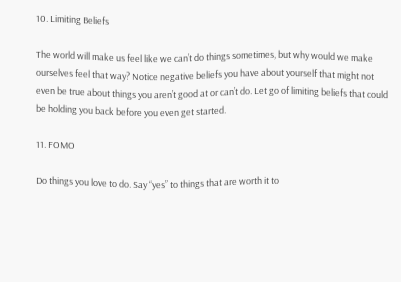10. Limiting Beliefs

The world will make us feel like we can’t do things sometimes, but why would we make ourselves feel that way? Notice negative beliefs you have about yourself that might not even be true about things you aren’t good at or can’t do. Let go of limiting beliefs that could be holding you back before you even get started.

11. FOMO

Do things you love to do. Say “yes” to things that are worth it to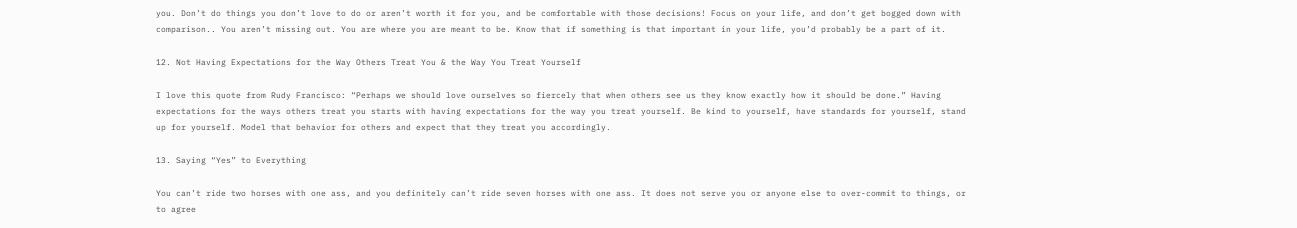you. Don’t do things you don’t love to do or aren’t worth it for you, and be comfortable with those decisions! Focus on your life, and don’t get bogged down with comparison.. You aren’t missing out. You are where you are meant to be. Know that if something is that important in your life, you’d probably be a part of it.

12. Not Having Expectations for the Way Others Treat You & the Way You Treat Yourself

I love this quote from Rudy Francisco: “Perhaps we should love ourselves so fiercely that when others see us they know exactly how it should be done.” Having expectations for the ways others treat you starts with having expectations for the way you treat yourself. Be kind to yourself, have standards for yourself, stand up for yourself. Model that behavior for others and expect that they treat you accordingly.

13. Saying “Yes” to Everything

You can’t ride two horses with one ass, and you definitely can’t ride seven horses with one ass. It does not serve you or anyone else to over-commit to things, or to agree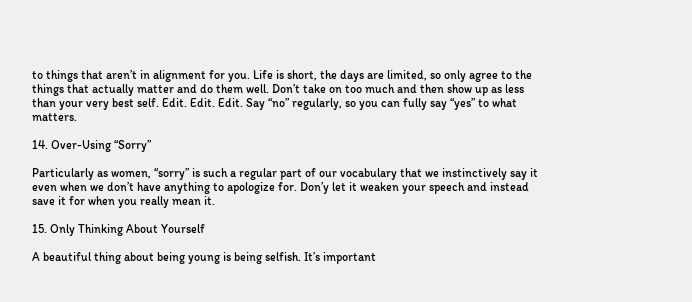to things that aren’t in alignment for you. Life is short, the days are limited, so only agree to the things that actually matter and do them well. Don’t take on too much and then show up as less than your very best self. Edit. Edit. Edit. Say “no” regularly, so you can fully say “yes” to what matters.

14. Over-Using “Sorry”

Particularly as women, “sorry” is such a regular part of our vocabulary that we instinctively say it even when we don’t have anything to apologize for. Don’y let it weaken your speech and instead save it for when you really mean it.

15. Only Thinking About Yourself

A beautiful thing about being young is being selfish. It’s important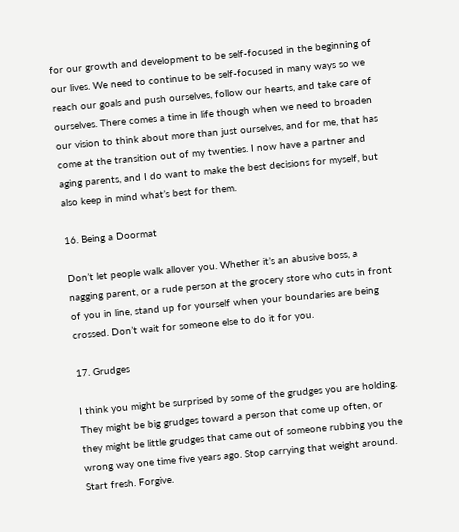for our growth and development to be self-focused in the beginning of our lives. We need to continue to be self-focused in many ways so we reach our goals and push ourselves, follow our hearts, and take care of ourselves. There comes a time in life though when we need to broaden our vision to think about more than just ourselves, and for me, that has come at the transition out of my twenties. I now have a partner and aging parents, and I do want to make the best decisions for myself, but also keep in mind what’s best for them.

16. Being a Doormat

Don’t let people walk allover you. Whether it’s an abusive boss, a nagging parent, or a rude person at the grocery store who cuts in front of you in line, stand up for yourself when your boundaries are being crossed. Don’t wait for someone else to do it for you.

17. Grudges

I think you might be surprised by some of the grudges you are holding. They might be big grudges toward a person that come up often, or they might be little grudges that came out of someone rubbing you the wrong way one time five years ago. Stop carrying that weight around. Start fresh. Forgive.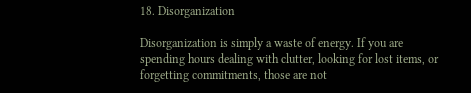18. Disorganization

Disorganization is simply a waste of energy. If you are spending hours dealing with clutter, looking for lost items, or forgetting commitments, those are not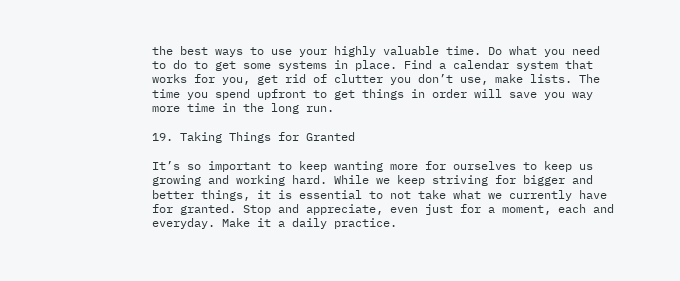the best ways to use your highly valuable time. Do what you need to do to get some systems in place. Find a calendar system that works for you, get rid of clutter you don’t use, make lists. The time you spend upfront to get things in order will save you way more time in the long run.

19. Taking Things for Granted

It’s so important to keep wanting more for ourselves to keep us growing and working hard. While we keep striving for bigger and better things, it is essential to not take what we currently have for granted. Stop and appreciate, even just for a moment, each and everyday. Make it a daily practice.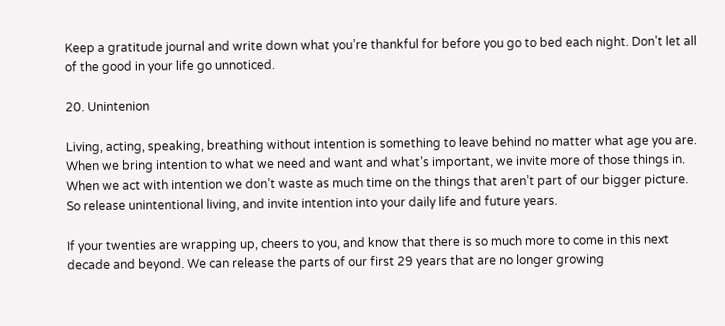Keep a gratitude journal and write down what you’re thankful for before you go to bed each night. Don’t let all of the good in your life go unnoticed.

20. Unintenion

Living, acting, speaking, breathing without intention is something to leave behind no matter what age you are. When we bring intention to what we need and want and what’s important, we invite more of those things in. When we act with intention we don’t waste as much time on the things that aren’t part of our bigger picture. So release unintentional living, and invite intention into your daily life and future years.

If your twenties are wrapping up, cheers to you, and know that there is so much more to come in this next decade and beyond. We can release the parts of our first 29 years that are no longer growing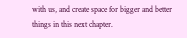with us, and create space for bigger and better things in this next chapter.